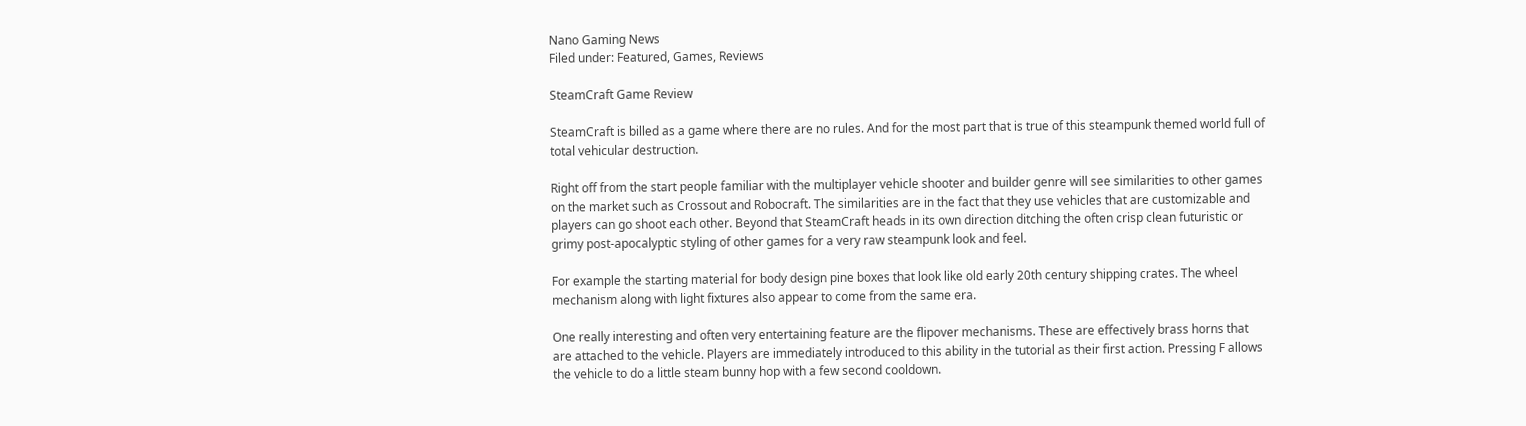Nano Gaming News
Filed under: Featured, Games, Reviews

SteamCraft Game Review

SteamCraft is billed as a game where there are no rules. And for the most part that is true of this steampunk themed world full of total vehicular destruction.

Right off from the start people familiar with the multiplayer vehicle shooter and builder genre will see similarities to other games on the market such as Crossout and Robocraft. The similarities are in the fact that they use vehicles that are customizable and players can go shoot each other. Beyond that SteamCraft heads in its own direction ditching the often crisp clean futuristic or grimy post-apocalyptic styling of other games for a very raw steampunk look and feel.

For example the starting material for body design pine boxes that look like old early 20th century shipping crates. The wheel mechanism along with light fixtures also appear to come from the same era.

One really interesting and often very entertaining feature are the flipover mechanisms. These are effectively brass horns that are attached to the vehicle. Players are immediately introduced to this ability in the tutorial as their first action. Pressing F allows the vehicle to do a little steam bunny hop with a few second cooldown.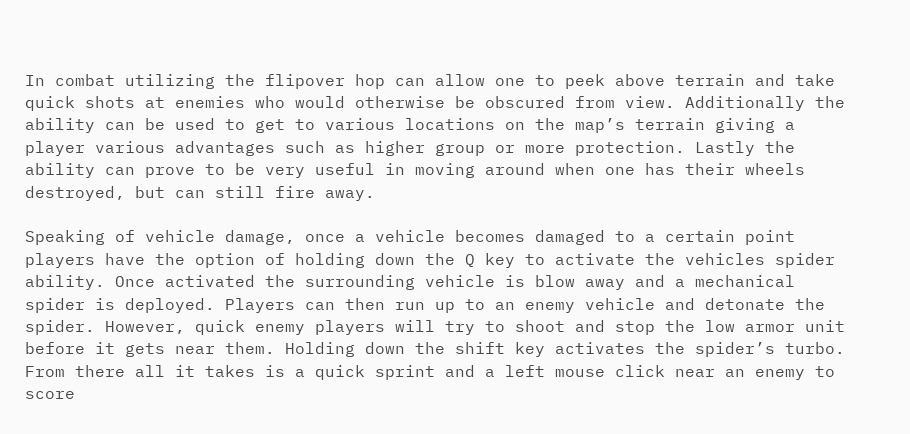In combat utilizing the flipover hop can allow one to peek above terrain and take quick shots at enemies who would otherwise be obscured from view. Additionally the ability can be used to get to various locations on the map’s terrain giving a player various advantages such as higher group or more protection. Lastly the ability can prove to be very useful in moving around when one has their wheels destroyed, but can still fire away.

Speaking of vehicle damage, once a vehicle becomes damaged to a certain point players have the option of holding down the Q key to activate the vehicles spider ability. Once activated the surrounding vehicle is blow away and a mechanical spider is deployed. Players can then run up to an enemy vehicle and detonate the spider. However, quick enemy players will try to shoot and stop the low armor unit before it gets near them. Holding down the shift key activates the spider’s turbo. From there all it takes is a quick sprint and a left mouse click near an enemy to score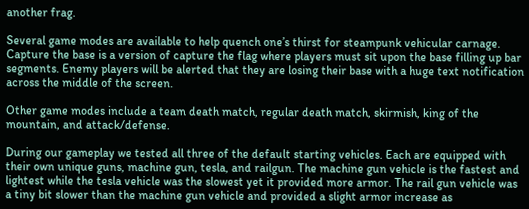another frag.

Several game modes are available to help quench one’s thirst for steampunk vehicular carnage. Capture the base is a version of capture the flag where players must sit upon the base filling up bar segments. Enemy players will be alerted that they are losing their base with a huge text notification across the middle of the screen.

Other game modes include a team death match, regular death match, skirmish, king of the mountain, and attack/defense.

During our gameplay we tested all three of the default starting vehicles. Each are equipped with their own unique guns, machine gun, tesla, and railgun. The machine gun vehicle is the fastest and lightest while the tesla vehicle was the slowest yet it provided more armor. The rail gun vehicle was a tiny bit slower than the machine gun vehicle and provided a slight armor increase as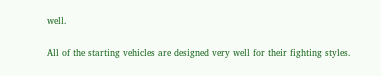well.

All of the starting vehicles are designed very well for their fighting styles.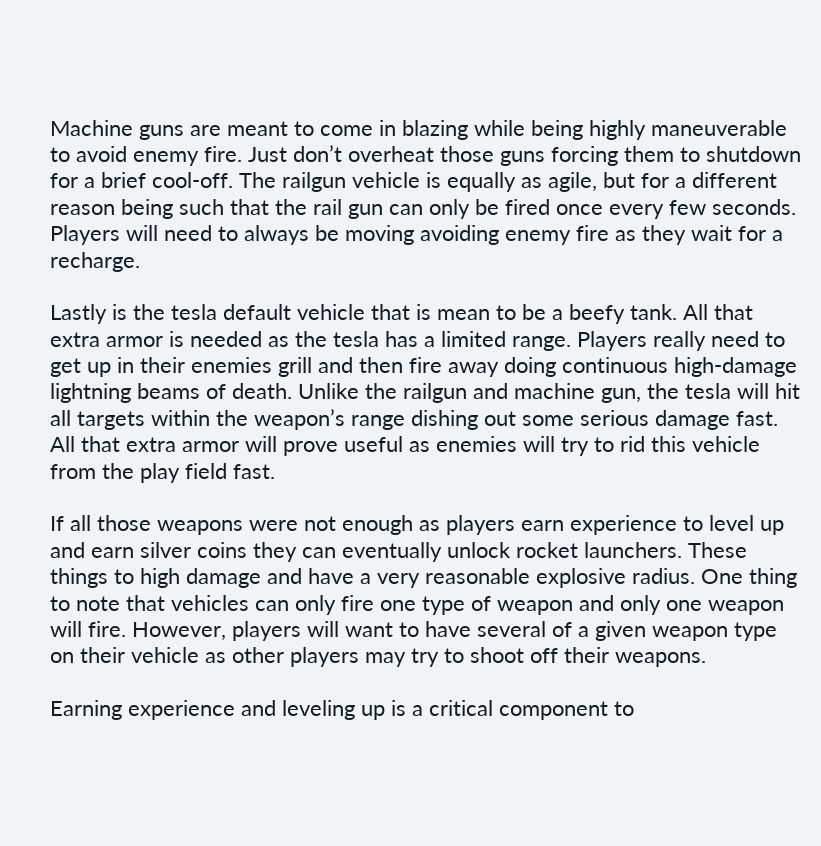Machine guns are meant to come in blazing while being highly maneuverable to avoid enemy fire. Just don’t overheat those guns forcing them to shutdown for a brief cool-off. The railgun vehicle is equally as agile, but for a different reason being such that the rail gun can only be fired once every few seconds. Players will need to always be moving avoiding enemy fire as they wait for a recharge.

Lastly is the tesla default vehicle that is mean to be a beefy tank. All that extra armor is needed as the tesla has a limited range. Players really need to get up in their enemies grill and then fire away doing continuous high-damage lightning beams of death. Unlike the railgun and machine gun, the tesla will hit all targets within the weapon’s range dishing out some serious damage fast. All that extra armor will prove useful as enemies will try to rid this vehicle from the play field fast.

If all those weapons were not enough as players earn experience to level up and earn silver coins they can eventually unlock rocket launchers. These things to high damage and have a very reasonable explosive radius. One thing to note that vehicles can only fire one type of weapon and only one weapon will fire. However, players will want to have several of a given weapon type on their vehicle as other players may try to shoot off their weapons.

Earning experience and leveling up is a critical component to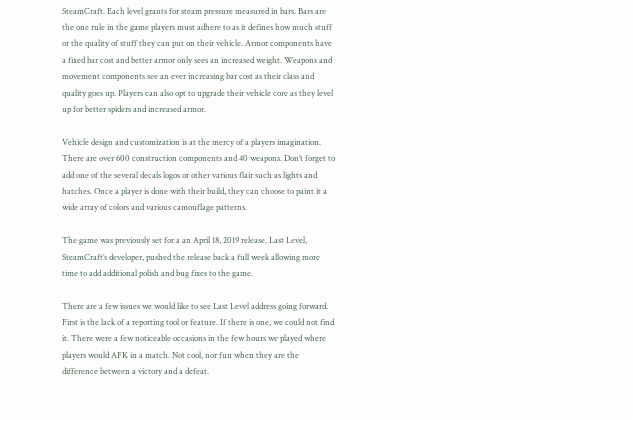SteamCraft. Each level grants for steam pressure measured in bars. Bars are the one rule in the game players must adhere to as it defines how much stuff or the quality of stuff they can put on their vehicle. Armor components have a fixed bar cost and better armor only sees an increased weight. Weapons and movement components see an ever increasing bar cost as their class and quality goes up. Players can also opt to upgrade their vehicle core as they level up for better spiders and increased armor.

Vehicle design and customization is at the mercy of a players imagination. There are over 600 construction components and 40 weapons. Don’t forget to add one of the several decals logos or other various flair such as lights and hatches. Once a player is done with their build, they can choose to paint it a wide array of colors and various camouflage patterns.

The game was previously set for a an April 18, 2019 release. Last Level, SteamCraft’s developer, pushed the release back a full week allowing more time to add additional polish and bug fixes to the game.

There are a few issues we would like to see Last Level address going forward. First is the lack of a reporting tool or feature. If there is one, we could not find it. There were a few noticeable occasions in the few hours we played where players would AFK in a match. Not cool, nor fun when they are the difference between a victory and a defeat.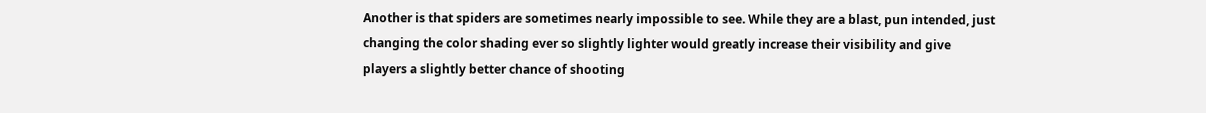Another is that spiders are sometimes nearly impossible to see. While they are a blast, pun intended, just changing the color shading ever so slightly lighter would greatly increase their visibility and give players a slightly better chance of shooting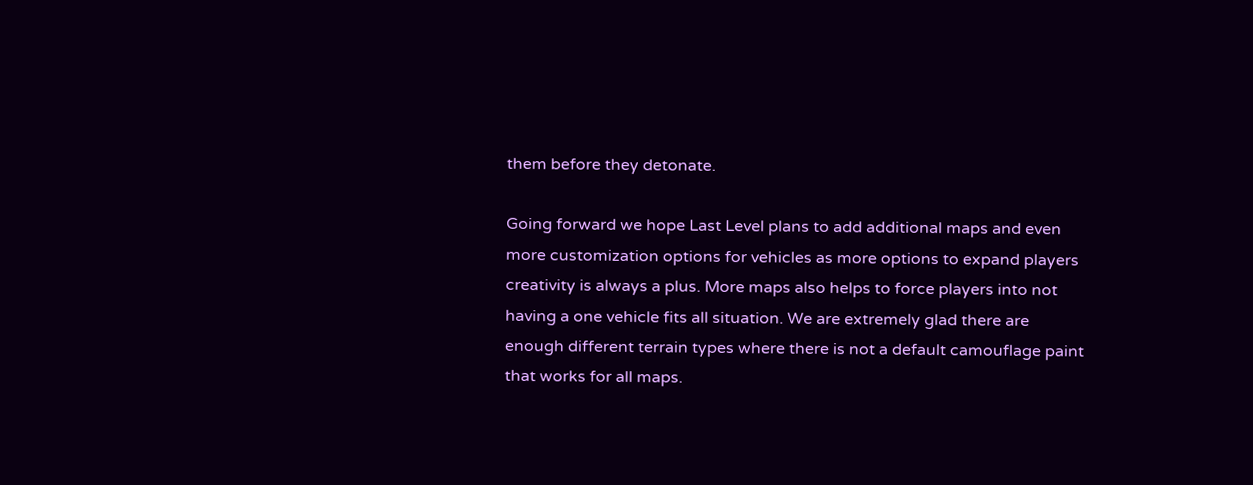them before they detonate.

Going forward we hope Last Level plans to add additional maps and even more customization options for vehicles as more options to expand players creativity is always a plus. More maps also helps to force players into not having a one vehicle fits all situation. We are extremely glad there are enough different terrain types where there is not a default camouflage paint that works for all maps.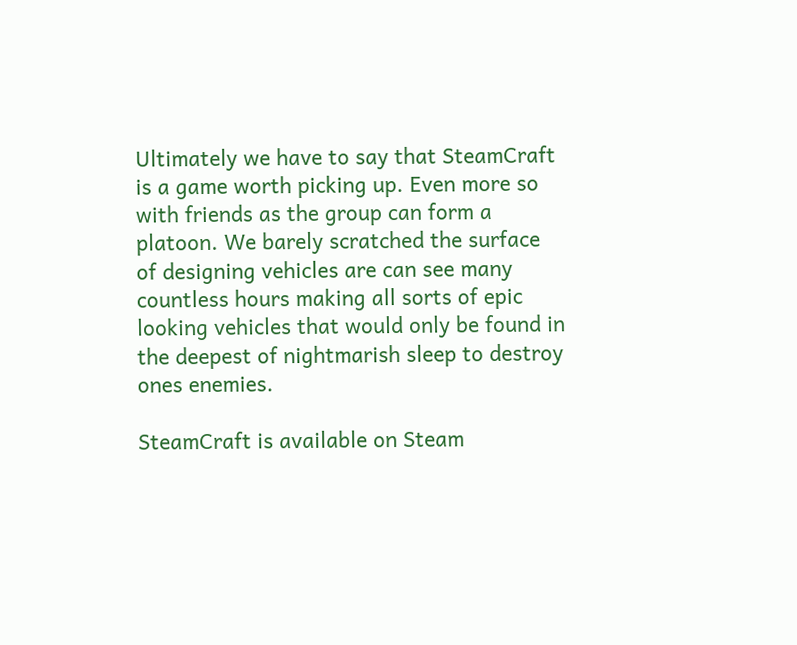Ultimately we have to say that SteamCraft is a game worth picking up. Even more so with friends as the group can form a platoon. We barely scratched the surface of designing vehicles are can see many countless hours making all sorts of epic looking vehicles that would only be found in the deepest of nightmarish sleep to destroy ones enemies.

SteamCraft is available on Steam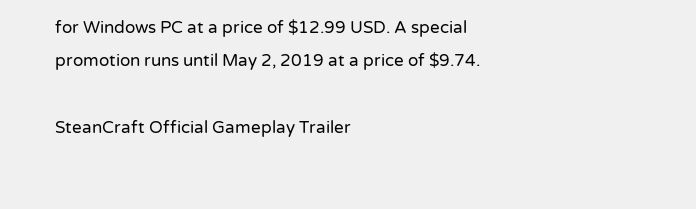for Windows PC at a price of $12.99 USD. A special promotion runs until May 2, 2019 at a price of $9.74.

SteanCraft Official Gameplay Trailer